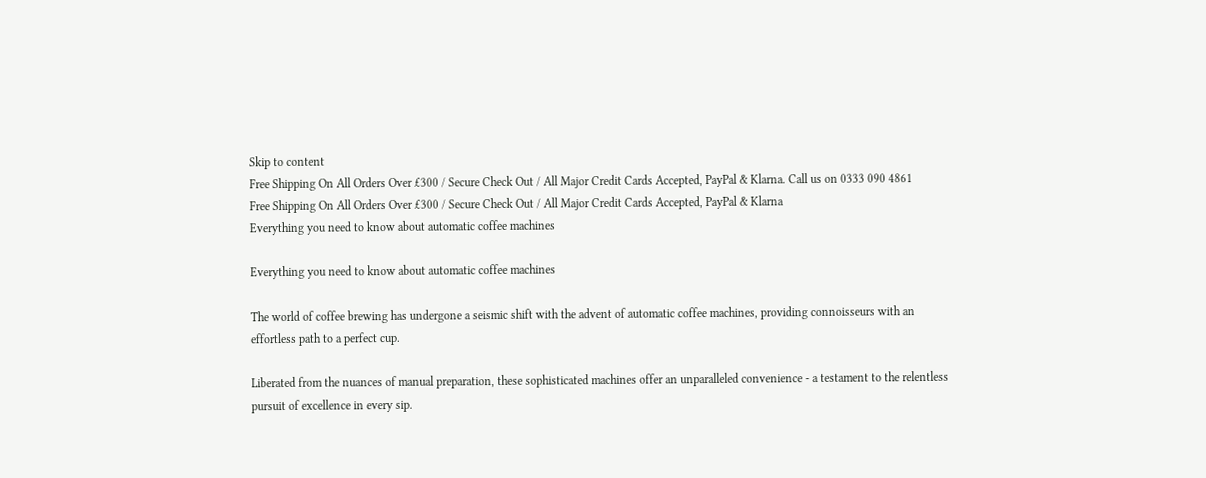Skip to content
Free Shipping On All Orders Over £300 / Secure Check Out / All Major Credit Cards Accepted, PayPal & Klarna. Call us on 0333 090 4861
Free Shipping On All Orders Over £300 / Secure Check Out / All Major Credit Cards Accepted, PayPal & Klarna
Everything you need to know about automatic coffee machines

Everything you need to know about automatic coffee machines

The world of coffee brewing has undergone a seismic shift with the advent of automatic coffee machines, providing connoisseurs with an effortless path to a perfect cup.

Liberated from the nuances of manual preparation, these sophisticated machines offer an unparalleled convenience - a testament to the relentless pursuit of excellence in every sip.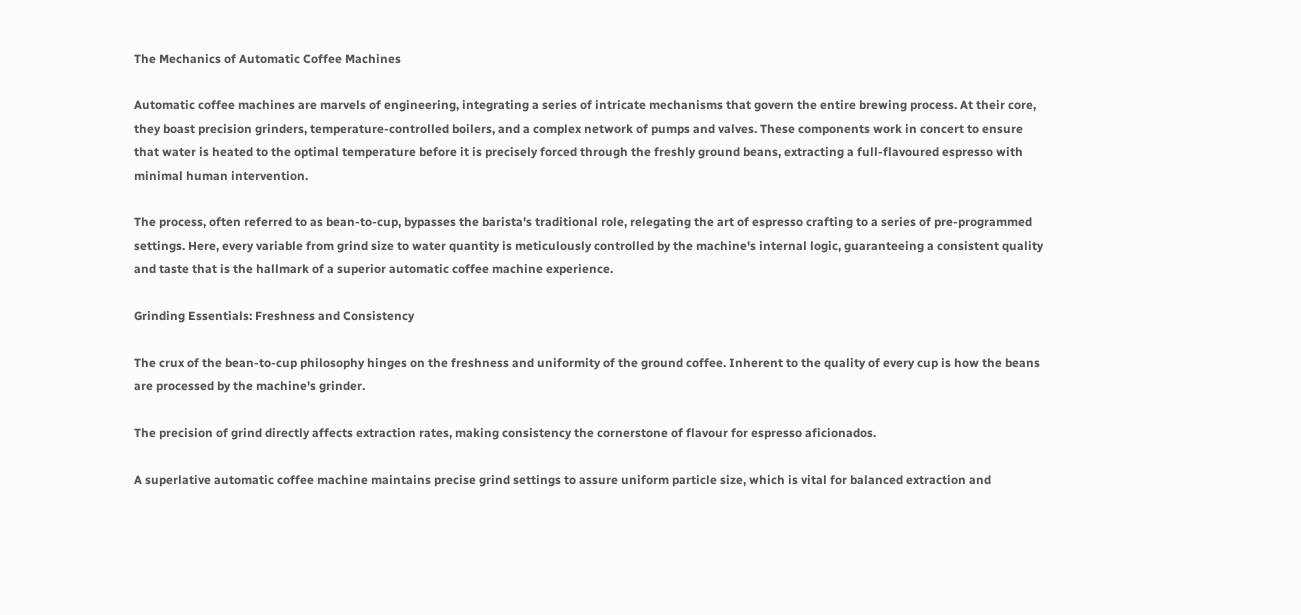The Mechanics of Automatic Coffee Machines

Automatic coffee machines are marvels of engineering, integrating a series of intricate mechanisms that govern the entire brewing process. At their core, they boast precision grinders, temperature-controlled boilers, and a complex network of pumps and valves. These components work in concert to ensure that water is heated to the optimal temperature before it is precisely forced through the freshly ground beans, extracting a full-flavoured espresso with minimal human intervention.

The process, often referred to as bean-to-cup, bypasses the barista's traditional role, relegating the art of espresso crafting to a series of pre-programmed settings. Here, every variable from grind size to water quantity is meticulously controlled by the machine's internal logic, guaranteeing a consistent quality and taste that is the hallmark of a superior automatic coffee machine experience.

Grinding Essentials: Freshness and Consistency

The crux of the bean-to-cup philosophy hinges on the freshness and uniformity of the ground coffee. Inherent to the quality of every cup is how the beans are processed by the machine's grinder.

The precision of grind directly affects extraction rates, making consistency the cornerstone of flavour for espresso aficionados.

A superlative automatic coffee machine maintains precise grind settings to assure uniform particle size, which is vital for balanced extraction and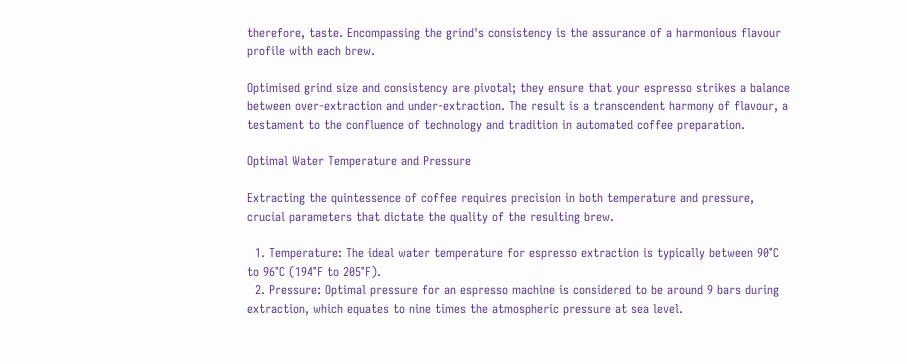therefore, taste. Encompassing the grind's consistency is the assurance of a harmonious flavour profile with each brew.

Optimised grind size and consistency are pivotal; they ensure that your espresso strikes a balance between over-extraction and under-extraction. The result is a transcendent harmony of flavour, a testament to the confluence of technology and tradition in automated coffee preparation.

Optimal Water Temperature and Pressure

Extracting the quintessence of coffee requires precision in both temperature and pressure, crucial parameters that dictate the quality of the resulting brew.

  1. Temperature: The ideal water temperature for espresso extraction is typically between 90°C to 96°C (194°F to 205°F).
  2. Pressure: Optimal pressure for an espresso machine is considered to be around 9 bars during extraction, which equates to nine times the atmospheric pressure at sea level.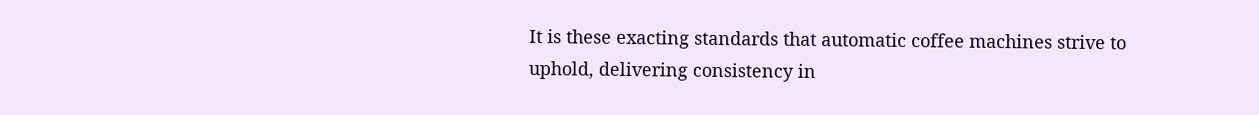It is these exacting standards that automatic coffee machines strive to uphold, delivering consistency in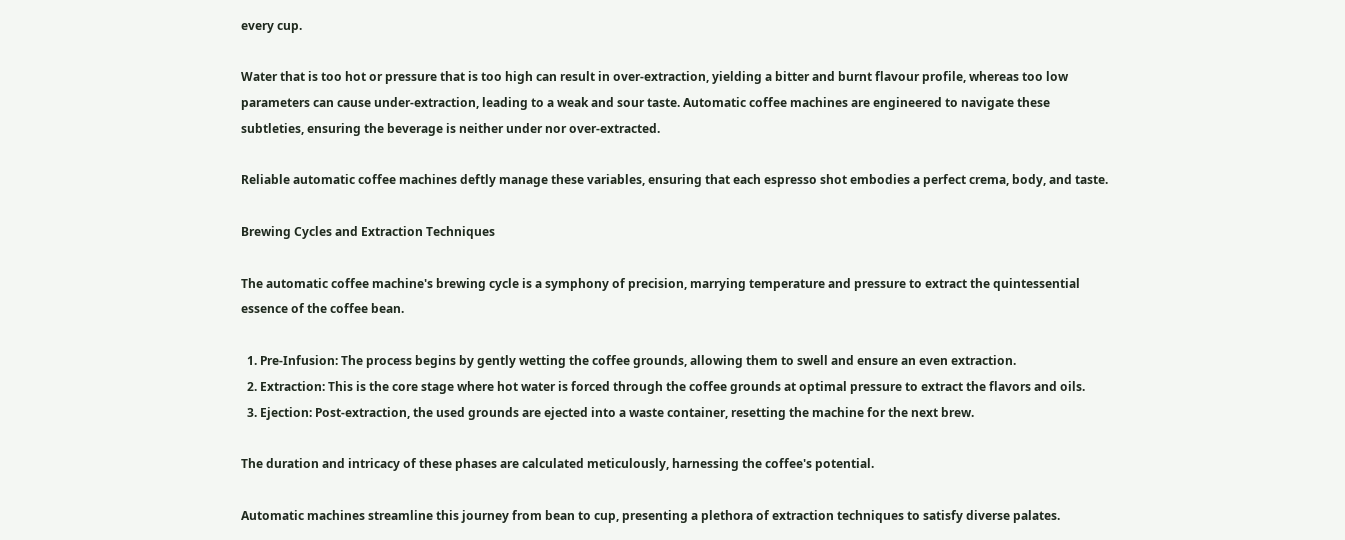every cup.

Water that is too hot or pressure that is too high can result in over-extraction, yielding a bitter and burnt flavour profile, whereas too low parameters can cause under-extraction, leading to a weak and sour taste. Automatic coffee machines are engineered to navigate these subtleties, ensuring the beverage is neither under nor over-extracted.

Reliable automatic coffee machines deftly manage these variables, ensuring that each espresso shot embodies a perfect crema, body, and taste.

Brewing Cycles and Extraction Techniques

The automatic coffee machine's brewing cycle is a symphony of precision, marrying temperature and pressure to extract the quintessential essence of the coffee bean.

  1. Pre-Infusion: The process begins by gently wetting the coffee grounds, allowing them to swell and ensure an even extraction.
  2. Extraction: This is the core stage where hot water is forced through the coffee grounds at optimal pressure to extract the flavors and oils.
  3. Ejection: Post-extraction, the used grounds are ejected into a waste container, resetting the machine for the next brew.

The duration and intricacy of these phases are calculated meticulously, harnessing the coffee's potential.

Automatic machines streamline this journey from bean to cup, presenting a plethora of extraction techniques to satisfy diverse palates.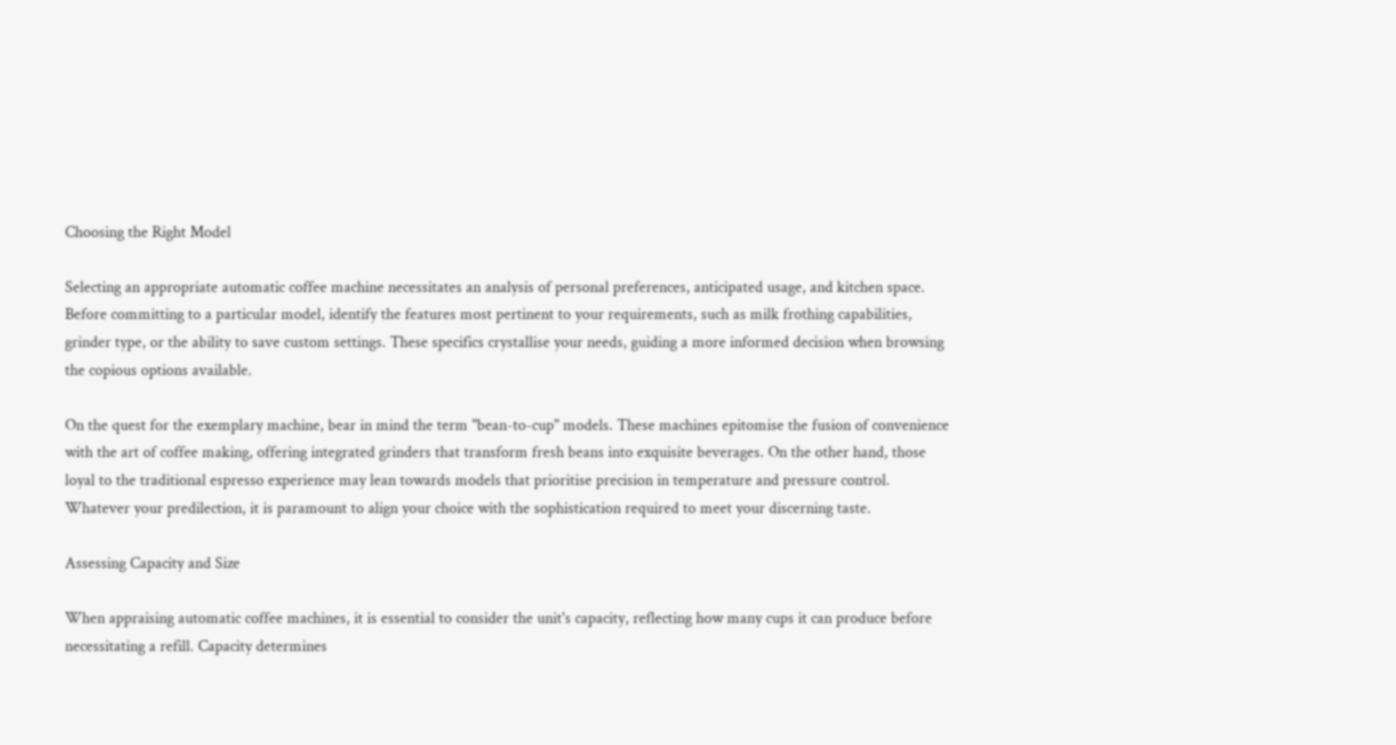Choosing the Right Model

Selecting an appropriate automatic coffee machine necessitates an analysis of personal preferences, anticipated usage, and kitchen space. Before committing to a particular model, identify the features most pertinent to your requirements, such as milk frothing capabilities, grinder type, or the ability to save custom settings. These specifics crystallise your needs, guiding a more informed decision when browsing the copious options available.

On the quest for the exemplary machine, bear in mind the term "bean-to-cup" models. These machines epitomise the fusion of convenience with the art of coffee making, offering integrated grinders that transform fresh beans into exquisite beverages. On the other hand, those loyal to the traditional espresso experience may lean towards models that prioritise precision in temperature and pressure control. Whatever your predilection, it is paramount to align your choice with the sophistication required to meet your discerning taste.

Assessing Capacity and Size

When appraising automatic coffee machines, it is essential to consider the unit's capacity, reflecting how many cups it can produce before necessitating a refill. Capacity determines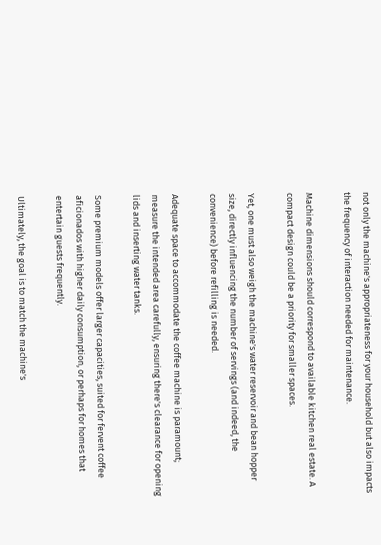not only the machine's appropriateness for your household but also impacts the frequency of interaction needed for maintenance.

Machine dimensions should correspond to available kitchen real estate. A compact design could be a priority for smaller spaces.

Yet, one must also weigh the machine's water reservoir and bean hopper size, directly influencing the number of servings (and indeed, the convenience) before refilling is needed.

Adequate space to accommodate the coffee machine is paramount; measure the intended area carefully, ensuring there's clearance for opening lids and inserting water tanks.

Some premium models offer larger capacities, suited for fervent coffee aficionados with higher daily consumption, or perhaps for homes that entertain guests frequently.

Ultimately, the goal is to match the machine's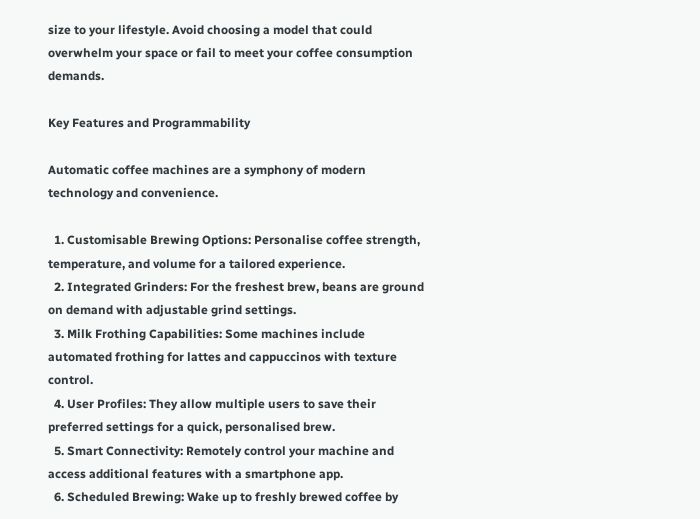size to your lifestyle. Avoid choosing a model that could overwhelm your space or fail to meet your coffee consumption demands.

Key Features and Programmability

Automatic coffee machines are a symphony of modern technology and convenience.

  1. Customisable Brewing Options: Personalise coffee strength, temperature, and volume for a tailored experience.
  2. Integrated Grinders: For the freshest brew, beans are ground on demand with adjustable grind settings.
  3. Milk Frothing Capabilities: Some machines include automated frothing for lattes and cappuccinos with texture control.
  4. User Profiles: They allow multiple users to save their preferred settings for a quick, personalised brew.
  5. Smart Connectivity: Remotely control your machine and access additional features with a smartphone app.
  6. Scheduled Brewing: Wake up to freshly brewed coffee by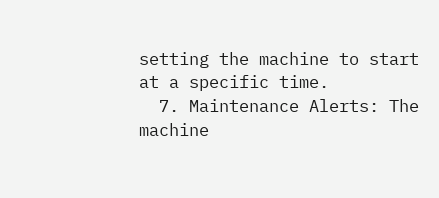setting the machine to start at a specific time.
  7. Maintenance Alerts: The machine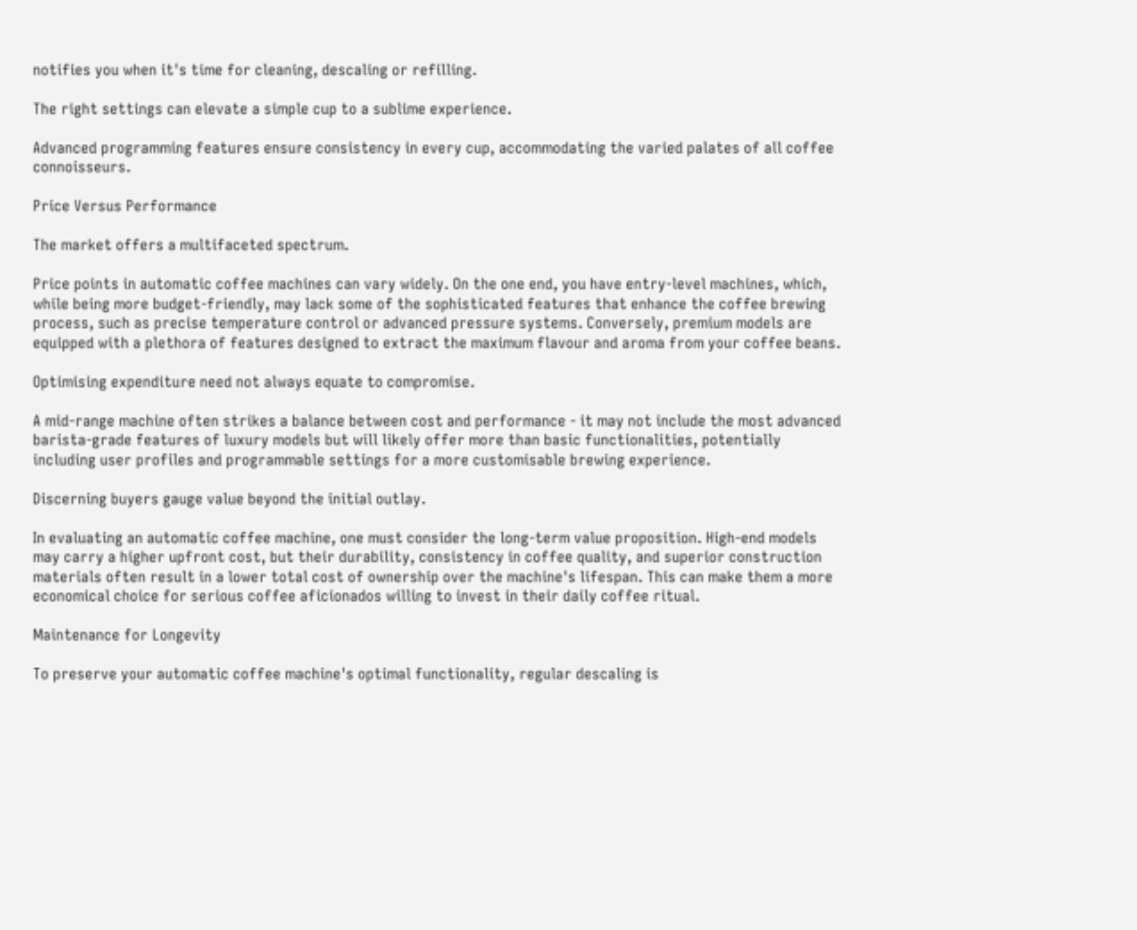notifies you when it's time for cleaning, descaling or refilling.

The right settings can elevate a simple cup to a sublime experience.

Advanced programming features ensure consistency in every cup, accommodating the varied palates of all coffee connoisseurs.

Price Versus Performance

The market offers a multifaceted spectrum.

Price points in automatic coffee machines can vary widely. On the one end, you have entry-level machines, which, while being more budget-friendly, may lack some of the sophisticated features that enhance the coffee brewing process, such as precise temperature control or advanced pressure systems. Conversely, premium models are equipped with a plethora of features designed to extract the maximum flavour and aroma from your coffee beans.

Optimising expenditure need not always equate to compromise.

A mid-range machine often strikes a balance between cost and performance - it may not include the most advanced barista-grade features of luxury models but will likely offer more than basic functionalities, potentially including user profiles and programmable settings for a more customisable brewing experience.

Discerning buyers gauge value beyond the initial outlay.

In evaluating an automatic coffee machine, one must consider the long-term value proposition. High-end models may carry a higher upfront cost, but their durability, consistency in coffee quality, and superior construction materials often result in a lower total cost of ownership over the machine's lifespan. This can make them a more economical choice for serious coffee aficionados willing to invest in their daily coffee ritual.

Maintenance for Longevity

To preserve your automatic coffee machine's optimal functionality, regular descaling is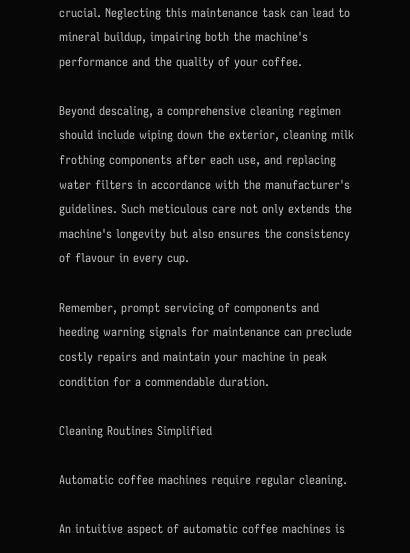crucial. Neglecting this maintenance task can lead to mineral buildup, impairing both the machine's performance and the quality of your coffee.

Beyond descaling, a comprehensive cleaning regimen should include wiping down the exterior, cleaning milk frothing components after each use, and replacing water filters in accordance with the manufacturer's guidelines. Such meticulous care not only extends the machine's longevity but also ensures the consistency of flavour in every cup.

Remember, prompt servicing of components and heeding warning signals for maintenance can preclude costly repairs and maintain your machine in peak condition for a commendable duration.

Cleaning Routines Simplified

Automatic coffee machines require regular cleaning.

An intuitive aspect of automatic coffee machines is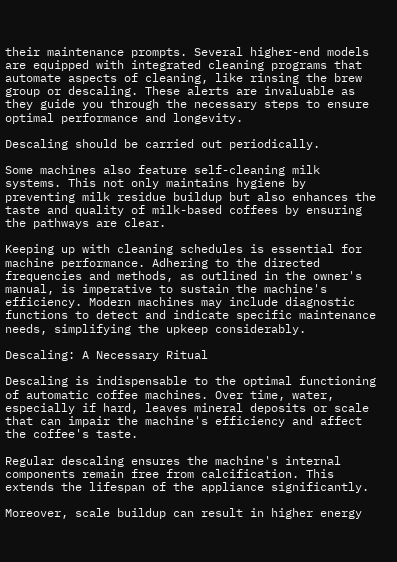their maintenance prompts. Several higher-end models are equipped with integrated cleaning programs that automate aspects of cleaning, like rinsing the brew group or descaling. These alerts are invaluable as they guide you through the necessary steps to ensure optimal performance and longevity.

Descaling should be carried out periodically.

Some machines also feature self-cleaning milk systems. This not only maintains hygiene by preventing milk residue buildup but also enhances the taste and quality of milk-based coffees by ensuring the pathways are clear.

Keeping up with cleaning schedules is essential for machine performance. Adhering to the directed frequencies and methods, as outlined in the owner's manual, is imperative to sustain the machine's efficiency. Modern machines may include diagnostic functions to detect and indicate specific maintenance needs, simplifying the upkeep considerably.

Descaling: A Necessary Ritual

Descaling is indispensable to the optimal functioning of automatic coffee machines. Over time, water, especially if hard, leaves mineral deposits or scale that can impair the machine's efficiency and affect the coffee's taste.

Regular descaling ensures the machine's internal components remain free from calcification. This extends the lifespan of the appliance significantly.

Moreover, scale buildup can result in higher energy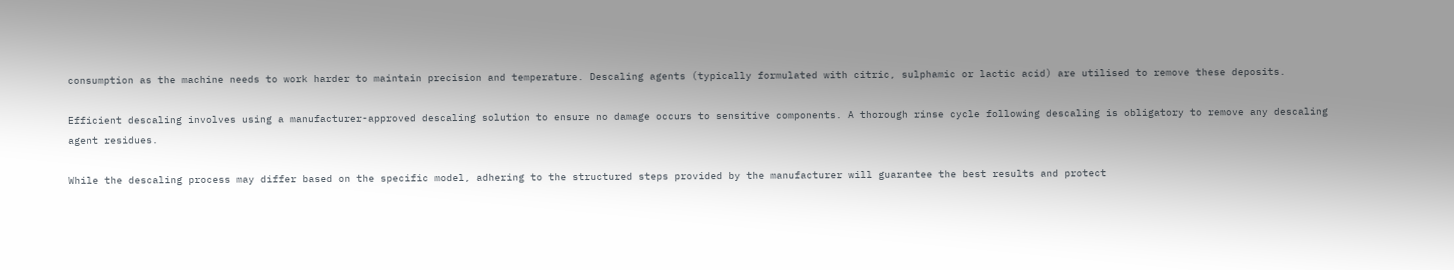consumption as the machine needs to work harder to maintain precision and temperature. Descaling agents (typically formulated with citric, sulphamic or lactic acid) are utilised to remove these deposits.

Efficient descaling involves using a manufacturer-approved descaling solution to ensure no damage occurs to sensitive components. A thorough rinse cycle following descaling is obligatory to remove any descaling agent residues.

While the descaling process may differ based on the specific model, adhering to the structured steps provided by the manufacturer will guarantee the best results and protect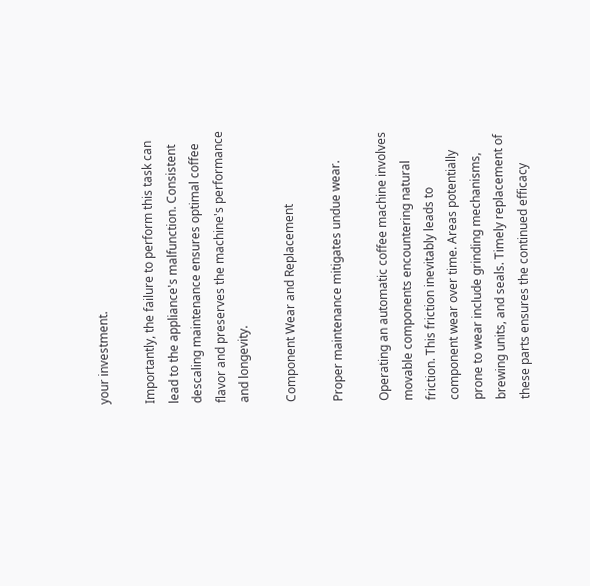your investment.

Importantly, the failure to perform this task can lead to the appliance's malfunction. Consistent descaling maintenance ensures optimal coffee flavor and preserves the machine's performance and longevity.

Component Wear and Replacement

Proper maintenance mitigates undue wear.

Operating an automatic coffee machine involves movable components encountering natural friction. This friction inevitably leads to component wear over time. Areas potentially prone to wear include grinding mechanisms, brewing units, and seals. Timely replacement of these parts ensures the continued efficacy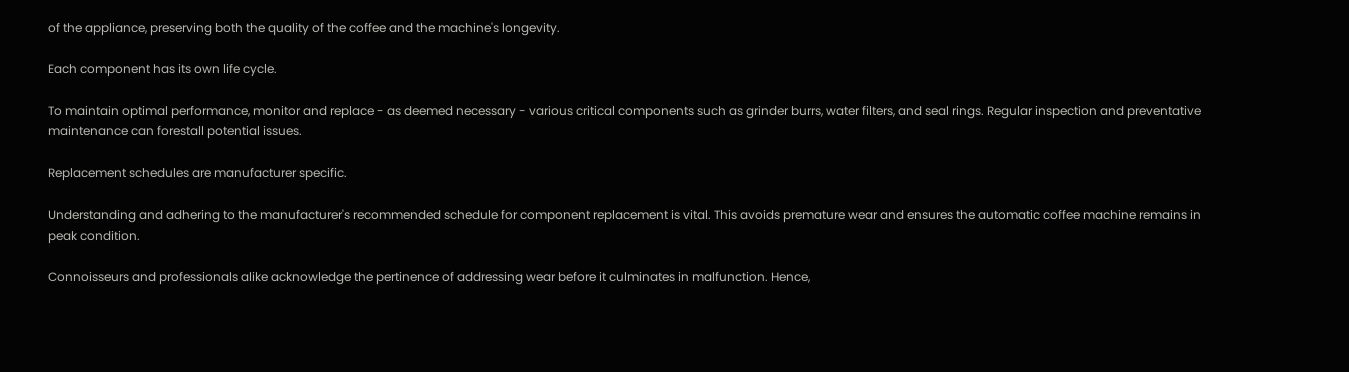of the appliance, preserving both the quality of the coffee and the machine's longevity.

Each component has its own life cycle.

To maintain optimal performance, monitor and replace - as deemed necessary - various critical components such as grinder burrs, water filters, and seal rings. Regular inspection and preventative maintenance can forestall potential issues.

Replacement schedules are manufacturer specific.

Understanding and adhering to the manufacturer's recommended schedule for component replacement is vital. This avoids premature wear and ensures the automatic coffee machine remains in peak condition.

Connoisseurs and professionals alike acknowledge the pertinence of addressing wear before it culminates in malfunction. Hence,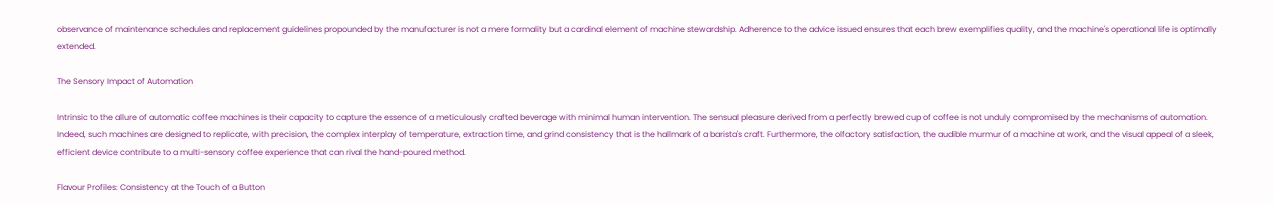observance of maintenance schedules and replacement guidelines propounded by the manufacturer is not a mere formality but a cardinal element of machine stewardship. Adherence to the advice issued ensures that each brew exemplifies quality, and the machine's operational life is optimally extended.

The Sensory Impact of Automation

Intrinsic to the allure of automatic coffee machines is their capacity to capture the essence of a meticulously crafted beverage with minimal human intervention. The sensual pleasure derived from a perfectly brewed cup of coffee is not unduly compromised by the mechanisms of automation. Indeed, such machines are designed to replicate, with precision, the complex interplay of temperature, extraction time, and grind consistency that is the hallmark of a barista's craft. Furthermore, the olfactory satisfaction, the audible murmur of a machine at work, and the visual appeal of a sleek, efficient device contribute to a multi-sensory coffee experience that can rival the hand-poured method.

Flavour Profiles: Consistency at the Touch of a Button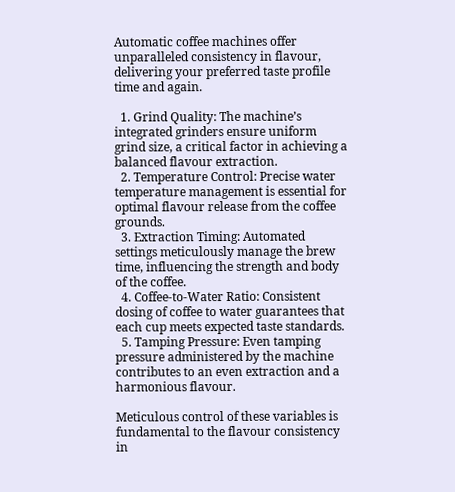Automatic coffee machines offer unparalleled consistency in flavour, delivering your preferred taste profile time and again.

  1. Grind Quality: The machine’s integrated grinders ensure uniform grind size, a critical factor in achieving a balanced flavour extraction.
  2. Temperature Control: Precise water temperature management is essential for optimal flavour release from the coffee grounds.
  3. Extraction Timing: Automated settings meticulously manage the brew time, influencing the strength and body of the coffee.
  4. Coffee-to-Water Ratio: Consistent dosing of coffee to water guarantees that each cup meets expected taste standards.
  5. Tamping Pressure: Even tamping pressure administered by the machine contributes to an even extraction and a harmonious flavour.

Meticulous control of these variables is fundamental to the flavour consistency in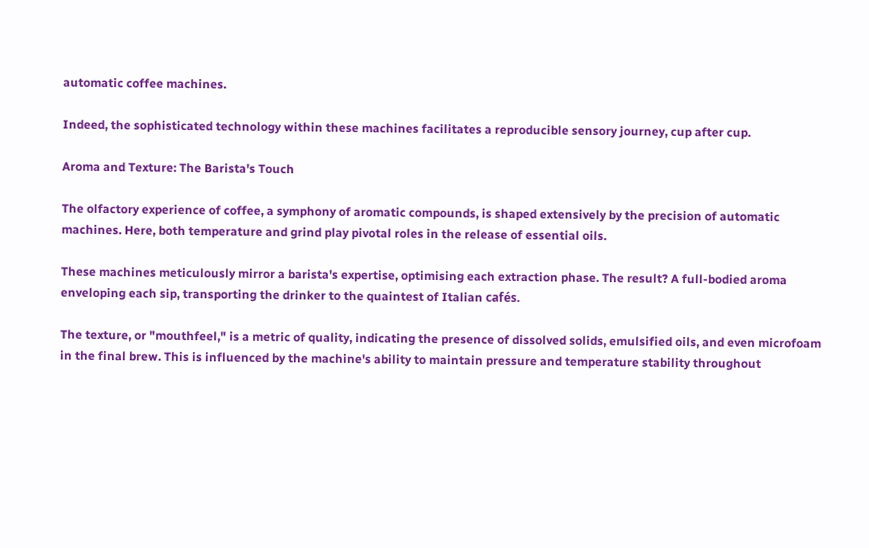automatic coffee machines.

Indeed, the sophisticated technology within these machines facilitates a reproducible sensory journey, cup after cup.

Aroma and Texture: The Barista's Touch

The olfactory experience of coffee, a symphony of aromatic compounds, is shaped extensively by the precision of automatic machines. Here, both temperature and grind play pivotal roles in the release of essential oils.

These machines meticulously mirror a barista's expertise, optimising each extraction phase. The result? A full-bodied aroma enveloping each sip, transporting the drinker to the quaintest of Italian cafés.

The texture, or "mouthfeel," is a metric of quality, indicating the presence of dissolved solids, emulsified oils, and even microfoam in the final brew. This is influenced by the machine's ability to maintain pressure and temperature stability throughout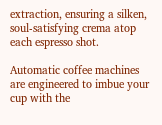extraction, ensuring a silken, soul-satisfying crema atop each espresso shot.

Automatic coffee machines are engineered to imbue your cup with the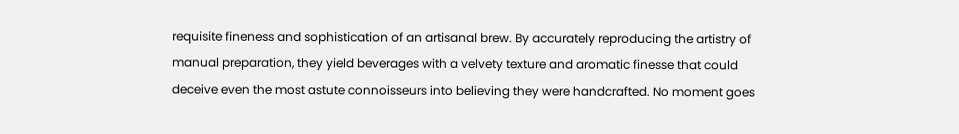requisite fineness and sophistication of an artisanal brew. By accurately reproducing the artistry of manual preparation, they yield beverages with a velvety texture and aromatic finesse that could deceive even the most astute connoisseurs into believing they were handcrafted. No moment goes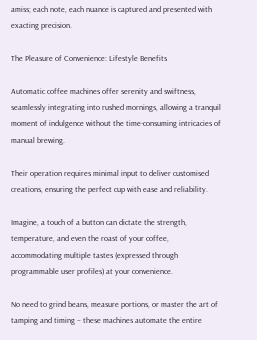amiss; each note, each nuance is captured and presented with exacting precision.

The Pleasure of Convenience: Lifestyle Benefits

Automatic coffee machines offer serenity and swiftness, seamlessly integrating into rushed mornings, allowing a tranquil moment of indulgence without the time-consuming intricacies of manual brewing.

Their operation requires minimal input to deliver customised creations, ensuring the perfect cup with ease and reliability.

Imagine, a touch of a button can dictate the strength, temperature, and even the roast of your coffee, accommodating multiple tastes (expressed through programmable user profiles) at your convenience.

No need to grind beans, measure portions, or master the art of tamping and timing – these machines automate the entire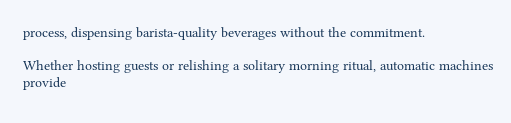process, dispensing barista-quality beverages without the commitment.

Whether hosting guests or relishing a solitary morning ritual, automatic machines provide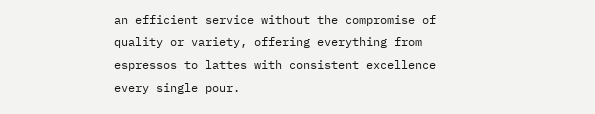an efficient service without the compromise of quality or variety, offering everything from espressos to lattes with consistent excellence every single pour.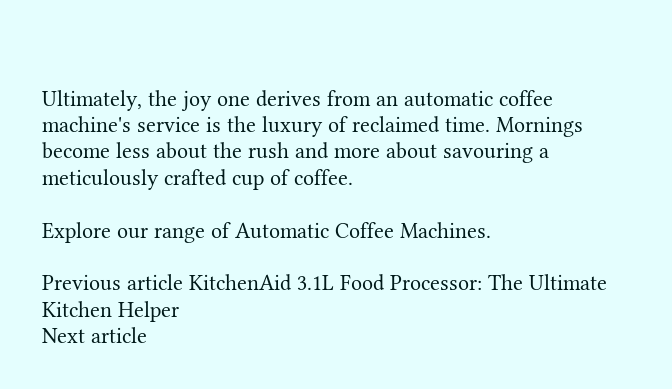Ultimately, the joy one derives from an automatic coffee machine's service is the luxury of reclaimed time. Mornings become less about the rush and more about savouring a meticulously crafted cup of coffee.

Explore our range of Automatic Coffee Machines.

Previous article KitchenAid 3.1L Food Processor: The Ultimate Kitchen Helper
Next article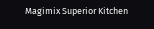Magimix Superior Kitchen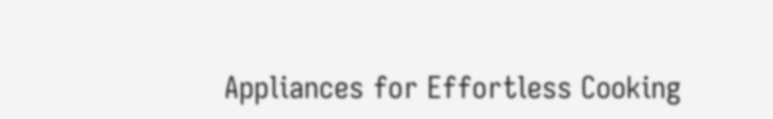Appliances for Effortless Cooking